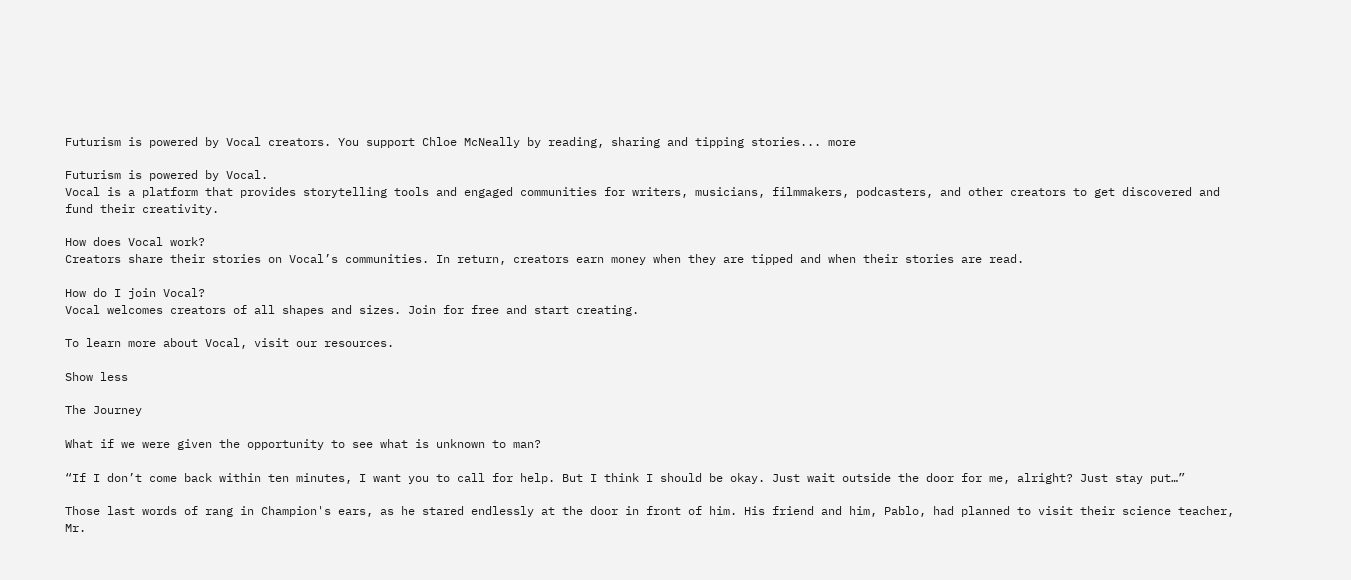Futurism is powered by Vocal creators. You support Chloe McNeally by reading, sharing and tipping stories... more

Futurism is powered by Vocal.
Vocal is a platform that provides storytelling tools and engaged communities for writers, musicians, filmmakers, podcasters, and other creators to get discovered and fund their creativity.

How does Vocal work?
Creators share their stories on Vocal’s communities. In return, creators earn money when they are tipped and when their stories are read.

How do I join Vocal?
Vocal welcomes creators of all shapes and sizes. Join for free and start creating.

To learn more about Vocal, visit our resources.

Show less

The Journey

What if we were given the opportunity to see what is unknown to man?

“If I don’t come back within ten minutes, I want you to call for help. But I think I should be okay. Just wait outside the door for me, alright? Just stay put…”

Those last words of rang in Champion's ears, as he stared endlessly at the door in front of him. His friend and him, Pablo, had planned to visit their science teacher, Mr.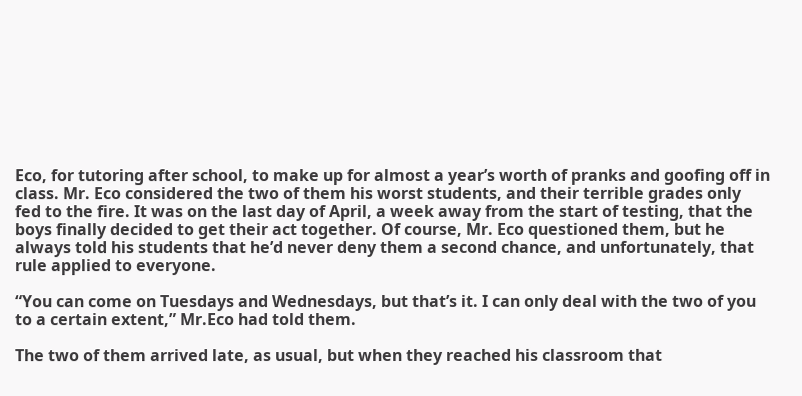Eco, for tutoring after school, to make up for almost a year’s worth of pranks and goofing off in class. Mr. Eco considered the two of them his worst students, and their terrible grades only fed to the fire. It was on the last day of April, a week away from the start of testing, that the boys finally decided to get their act together. Of course, Mr. Eco questioned them, but he always told his students that he’d never deny them a second chance, and unfortunately, that rule applied to everyone.

“You can come on Tuesdays and Wednesdays, but that’s it. I can only deal with the two of you to a certain extent,” Mr.Eco had told them.

The two of them arrived late, as usual, but when they reached his classroom that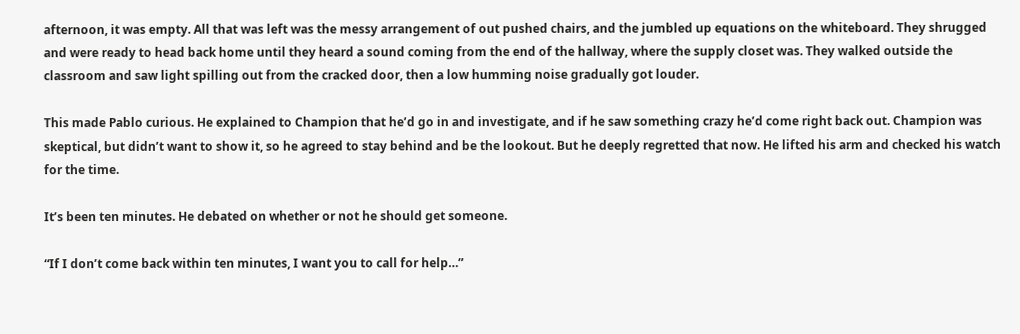afternoon, it was empty. All that was left was the messy arrangement of out pushed chairs, and the jumbled up equations on the whiteboard. They shrugged and were ready to head back home until they heard a sound coming from the end of the hallway, where the supply closet was. They walked outside the classroom and saw light spilling out from the cracked door, then a low humming noise gradually got louder.

This made Pablo curious. He explained to Champion that he’d go in and investigate, and if he saw something crazy he’d come right back out. Champion was skeptical, but didn’t want to show it, so he agreed to stay behind and be the lookout. But he deeply regretted that now. He lifted his arm and checked his watch for the time.

It’s been ten minutes. He debated on whether or not he should get someone.

“If I don’t come back within ten minutes, I want you to call for help…”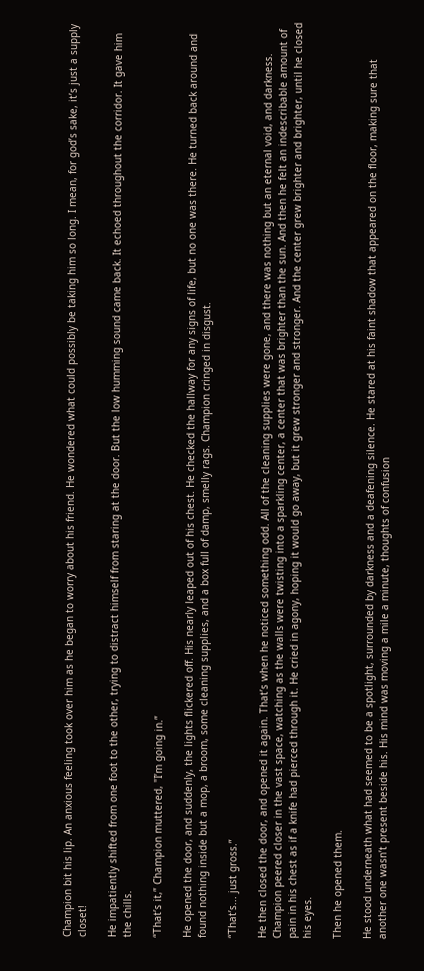Champion bit his lip. An anxious feeling took over him as he began to worry about his friend. He wondered what could possibly be taking him so long. I mean, for god’s sake, it’s just a supply closet!

He impatiently shifted from one foot to the other, trying to distract himself from staring at the door. But the low humming sound came back. It echoed throughout the corridor. It gave him the chills.

“That’s it,” Champion muttered, "I’m going in.”

He opened the door, and suddenly, the lights flickered off. His nearly leaped out of his chest. He checked the hallway for any signs of life, but no one was there. He turned back around and found nothing inside but a mop, a broom, some cleaning supplies, and a box full of damp, smelly rags. Champion cringed in disgust.

“That’s... just gross.”

He then closed the door, and opened it again. That’s when he noticed something odd. All of the cleaning supplies were gone, and there was nothing but an eternal void, and darkness. Champion peered closer in the vast space, watching as the walls were twisting into a sparkling center, a center that was brighter than the sun. And then he felt an indescribable amount of pain in his chest as if a knife had pierced through it. He cried in agony, hoping it would go away, but it grew stronger and stronger. And the center grew brighter and brighter, until he closed his eyes.

Then he opened them.

He stood underneath what had seemed to be a spotlight, surrounded by darkness and a deafening silence. He stared at his faint shadow that appeared on the floor, making sure that another one wasn’t present beside his. His mind was moving a mile a minute, thoughts of confusion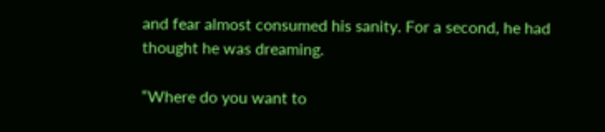and fear almost consumed his sanity. For a second, he had thought he was dreaming.

“Where do you want to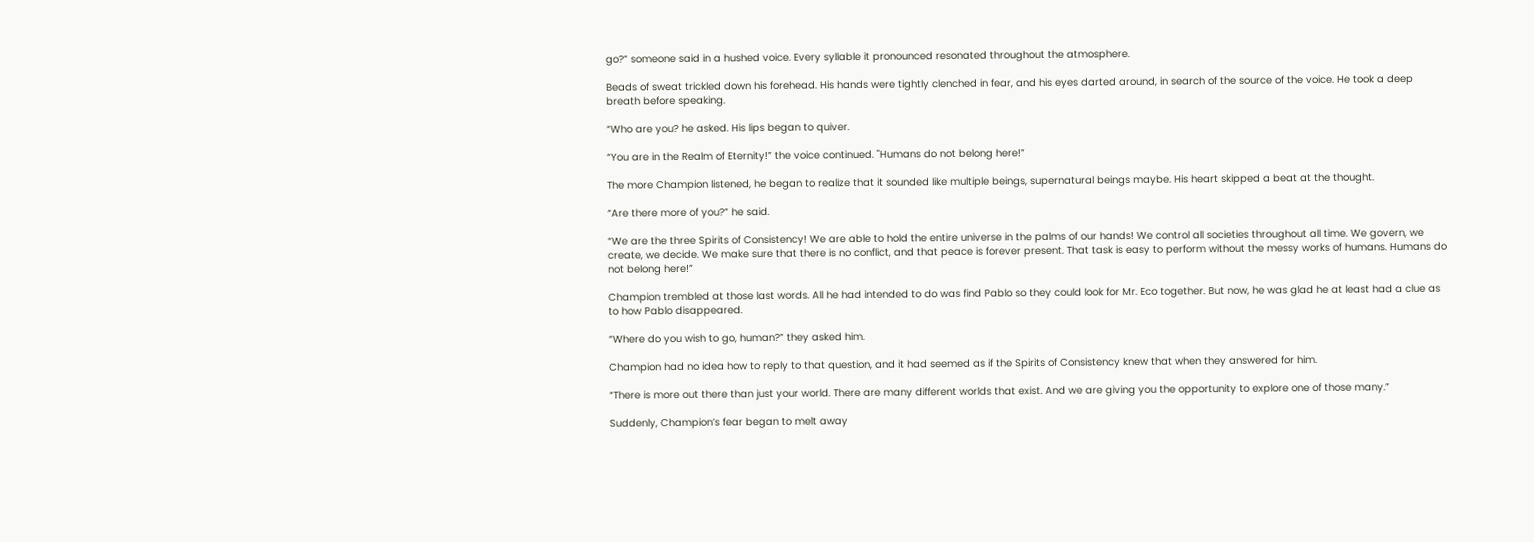go?” someone said in a hushed voice. Every syllable it pronounced resonated throughout the atmosphere.

Beads of sweat trickled down his forehead. His hands were tightly clenched in fear, and his eyes darted around, in search of the source of the voice. He took a deep breath before speaking.

“Who are you? he asked. His lips began to quiver.

“You are in the Realm of Eternity!” the voice continued. "Humans do not belong here!”

The more Champion listened, he began to realize that it sounded like multiple beings, supernatural beings maybe. His heart skipped a beat at the thought.

“Are there more of you?” he said.

“We are the three Spirits of Consistency! We are able to hold the entire universe in the palms of our hands! We control all societies throughout all time. We govern, we create, we decide. We make sure that there is no conflict, and that peace is forever present. That task is easy to perform without the messy works of humans. Humans do not belong here!”

Champion trembled at those last words. All he had intended to do was find Pablo so they could look for Mr. Eco together. But now, he was glad he at least had a clue as to how Pablo disappeared.

“Where do you wish to go, human?” they asked him.

Champion had no idea how to reply to that question, and it had seemed as if the Spirits of Consistency knew that when they answered for him.

“There is more out there than just your world. There are many different worlds that exist. And we are giving you the opportunity to explore one of those many.”

Suddenly, Champion’s fear began to melt away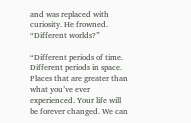and was replaced with curiosity. He frowned. “Different worlds?”

“Different periods of time. Different periods in space. Places that are greater than what you’ve ever experienced. Your life will be forever changed. We can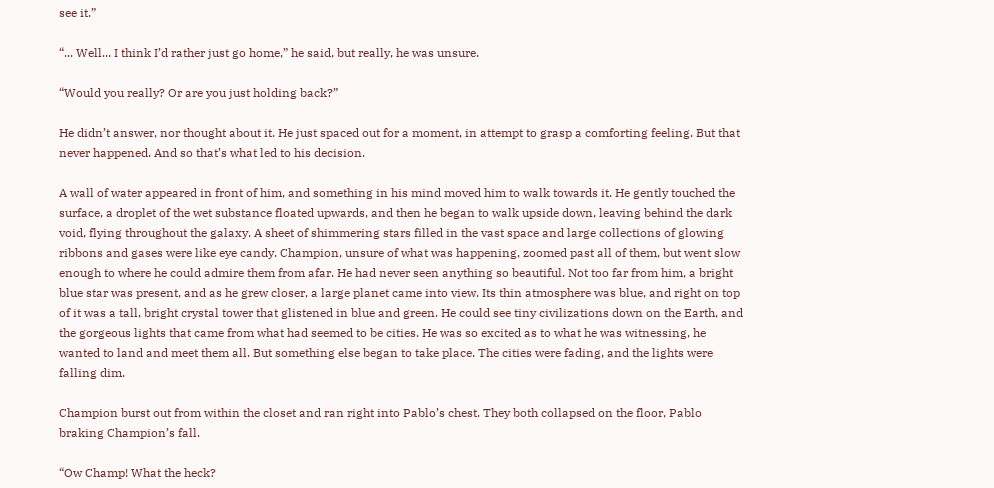see it.”

“... Well... I think I’d rather just go home,” he said, but really, he was unsure.

“Would you really? Or are you just holding back?”

He didn’t answer, nor thought about it. He just spaced out for a moment, in attempt to grasp a comforting feeling. But that never happened. And so that’s what led to his decision.

A wall of water appeared in front of him, and something in his mind moved him to walk towards it. He gently touched the surface, a droplet of the wet substance floated upwards, and then he began to walk upside down, leaving behind the dark void, flying throughout the galaxy. A sheet of shimmering stars filled in the vast space and large collections of glowing ribbons and gases were like eye candy. Champion, unsure of what was happening, zoomed past all of them, but went slow enough to where he could admire them from afar. He had never seen anything so beautiful. Not too far from him, a bright blue star was present, and as he grew closer, a large planet came into view. Its thin atmosphere was blue, and right on top of it was a tall, bright crystal tower that glistened in blue and green. He could see tiny civilizations down on the Earth, and the gorgeous lights that came from what had seemed to be cities. He was so excited as to what he was witnessing, he wanted to land and meet them all. But something else began to take place. The cities were fading, and the lights were falling dim.

Champion burst out from within the closet and ran right into Pablo’s chest. They both collapsed on the floor, Pablo braking Champion’s fall.

“Ow Champ! What the heck?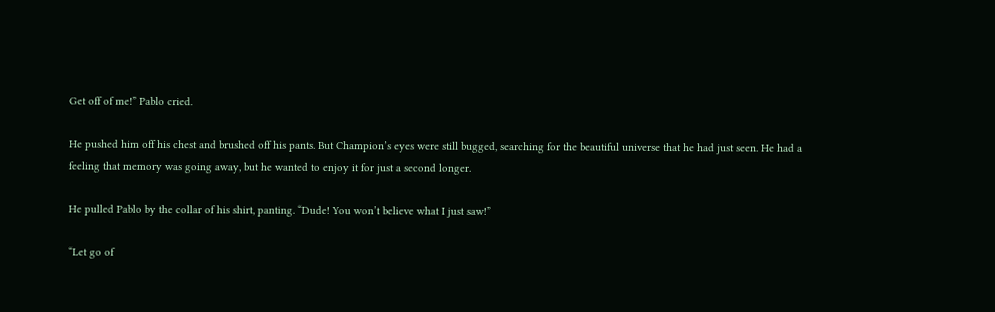Get off of me!” Pablo cried.

He pushed him off his chest and brushed off his pants. But Champion’s eyes were still bugged, searching for the beautiful universe that he had just seen. He had a feeling that memory was going away, but he wanted to enjoy it for just a second longer.

He pulled Pablo by the collar of his shirt, panting. “Dude! You won’t believe what I just saw!”

“Let go of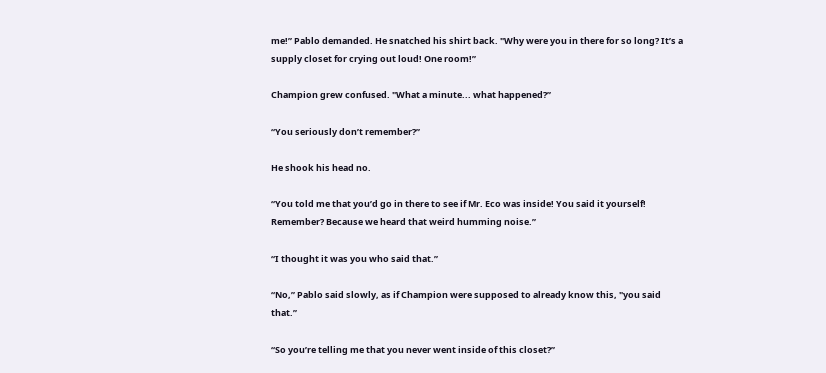me!” Pablo demanded. He snatched his shirt back. "Why were you in there for so long? It’s a supply closet for crying out loud! One room!”

Champion grew confused. "What a minute... what happened?”

“You seriously don’t remember?”

He shook his head no.

“You told me that you’d go in there to see if Mr. Eco was inside! You said it yourself! Remember? Because we heard that weird humming noise.”

“I thought it was you who said that.”

“No,” Pablo said slowly, as if Champion were supposed to already know this, "you said that.”

“So you’re telling me that you never went inside of this closet?”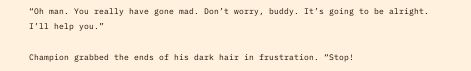“Oh man. You really have gone mad. Don’t worry, buddy. It’s going to be alright. I’ll help you.”

Champion grabbed the ends of his dark hair in frustration. “Stop!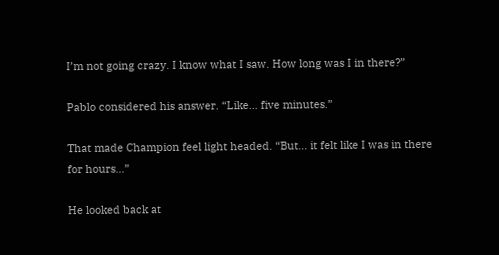I’m not going crazy. I know what I saw. How long was I in there?”

Pablo considered his answer. “Like… five minutes.”

That made Champion feel light headed. “But... it felt like I was in there for hours...”

He looked back at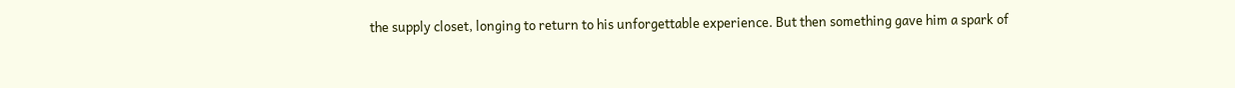the supply closet, longing to return to his unforgettable experience. But then something gave him a spark of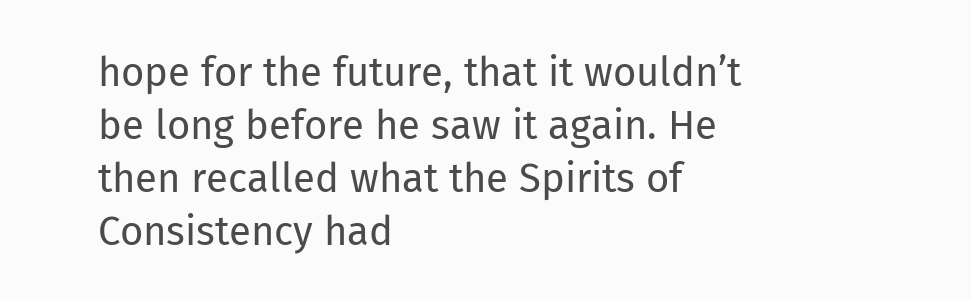hope for the future, that it wouldn’t be long before he saw it again. He then recalled what the Spirits of Consistency had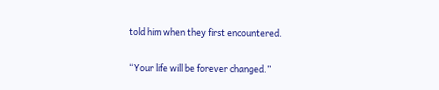told him when they first encountered.

“Your life will be forever changed.”